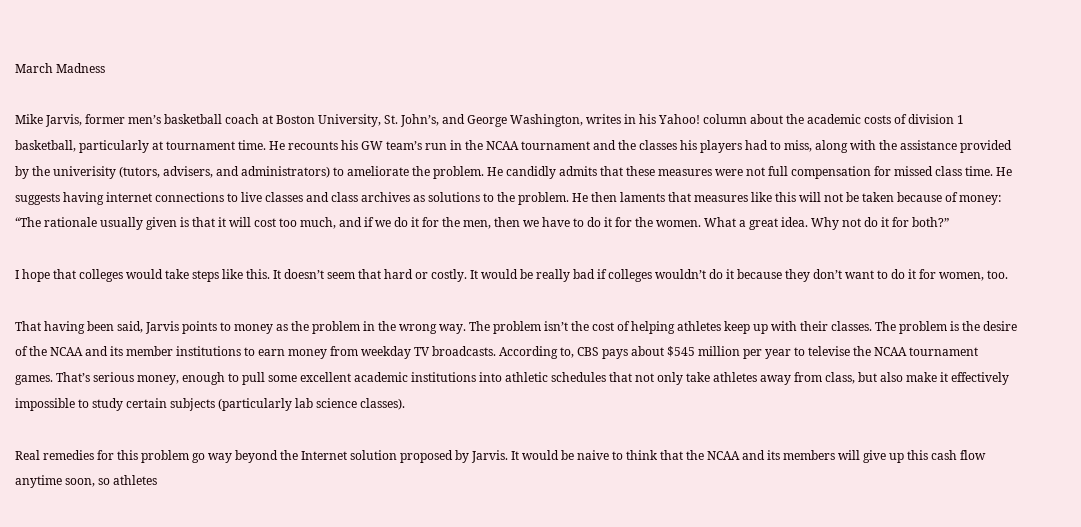March Madness

Mike Jarvis, former men’s basketball coach at Boston University, St. John’s, and George Washington, writes in his Yahoo! column about the academic costs of division 1 basketball, particularly at tournament time. He recounts his GW team’s run in the NCAA tournament and the classes his players had to miss, along with the assistance provided by the univerisity (tutors, advisers, and administrators) to ameliorate the problem. He candidly admits that these measures were not full compensation for missed class time. He suggests having internet connections to live classes and class archives as solutions to the problem. He then laments that measures like this will not be taken because of money: “The rationale usually given is that it will cost too much, and if we do it for the men, then we have to do it for the women. What a great idea. Why not do it for both?”

I hope that colleges would take steps like this. It doesn’t seem that hard or costly. It would be really bad if colleges wouldn’t do it because they don’t want to do it for women, too.

That having been said, Jarvis points to money as the problem in the wrong way. The problem isn’t the cost of helping athletes keep up with their classes. The problem is the desire of the NCAA and its member institutions to earn money from weekday TV broadcasts. According to, CBS pays about $545 million per year to televise the NCAA tournament games. That’s serious money, enough to pull some excellent academic institutions into athletic schedules that not only take athletes away from class, but also make it effectively impossible to study certain subjects (particularly lab science classes).

Real remedies for this problem go way beyond the Internet solution proposed by Jarvis. It would be naive to think that the NCAA and its members will give up this cash flow anytime soon, so athletes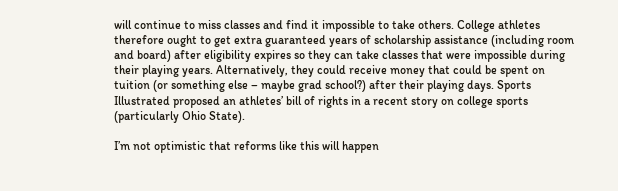will continue to miss classes and find it impossible to take others. College athletes therefore ought to get extra guaranteed years of scholarship assistance (including room and board) after eligibility expires so they can take classes that were impossible during their playing years. Alternatively, they could receive money that could be spent on tuition (or something else – maybe grad school?) after their playing days. Sports Illustrated proposed an athletes’ bill of rights in a recent story on college sports (particularly Ohio State).

I’m not optimistic that reforms like this will happen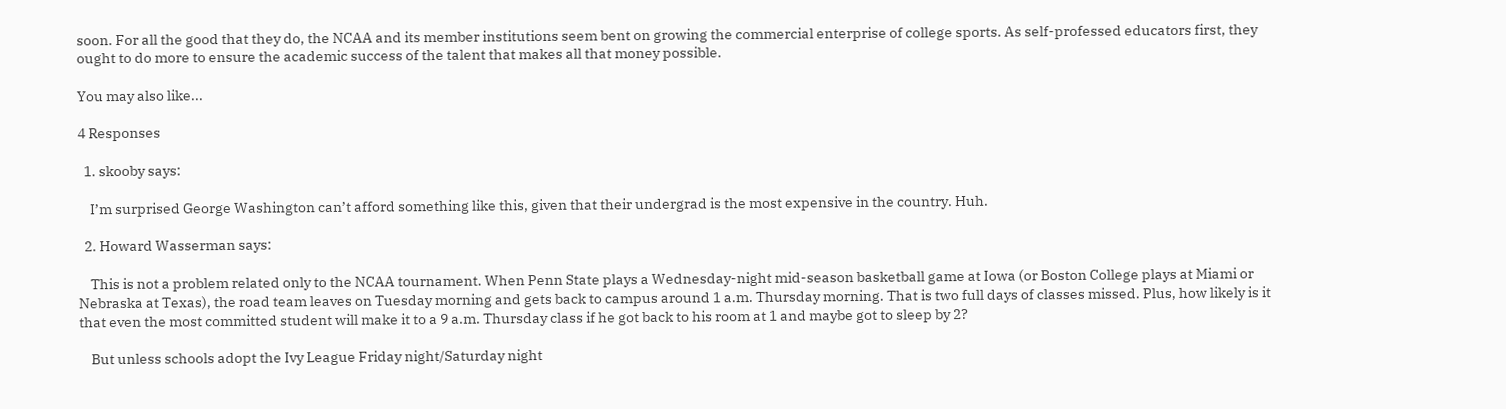soon. For all the good that they do, the NCAA and its member institutions seem bent on growing the commercial enterprise of college sports. As self-professed educators first, they ought to do more to ensure the academic success of the talent that makes all that money possible.

You may also like...

4 Responses

  1. skooby says:

    I’m surprised George Washington can’t afford something like this, given that their undergrad is the most expensive in the country. Huh.

  2. Howard Wasserman says:

    This is not a problem related only to the NCAA tournament. When Penn State plays a Wednesday-night mid-season basketball game at Iowa (or Boston College plays at Miami or Nebraska at Texas), the road team leaves on Tuesday morning and gets back to campus around 1 a.m. Thursday morning. That is two full days of classes missed. Plus, how likely is it that even the most committed student will make it to a 9 a.m. Thursday class if he got back to his room at 1 and maybe got to sleep by 2?

    But unless schools adopt the Ivy League Friday night/Saturday night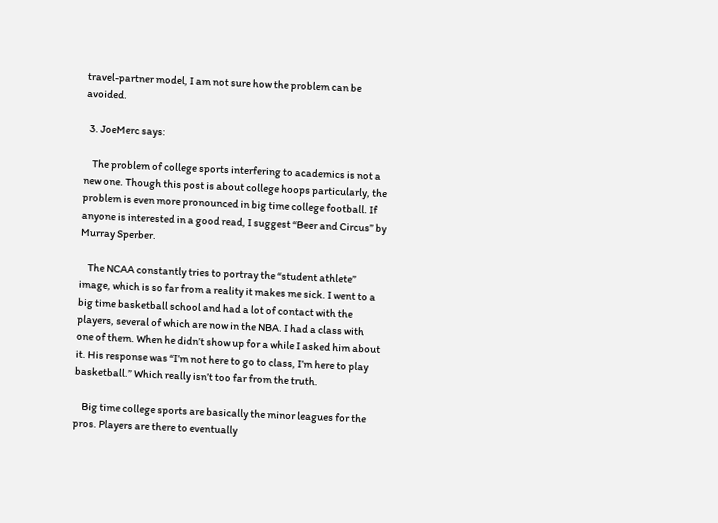travel-partner model, I am not sure how the problem can be avoided.

  3. JoeMerc says:

    The problem of college sports interfering to academics is not a new one. Though this post is about college hoops particularly, the problem is even more pronounced in big time college football. If anyone is interested in a good read, I suggest “Beer and Circus” by Murray Sperber.

    The NCAA constantly tries to portray the “student athlete” image, which is so far from a reality it makes me sick. I went to a big time basketball school and had a lot of contact with the players, several of which are now in the NBA. I had a class with one of them. When he didn’t show up for a while I asked him about it. His response was “I’m not here to go to class, I’m here to play basketball.” Which really isn’t too far from the truth.

    Big time college sports are basically the minor leagues for the pros. Players are there to eventually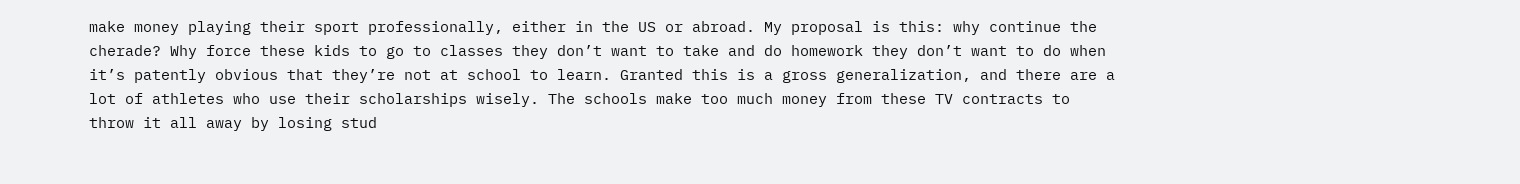make money playing their sport professionally, either in the US or abroad. My proposal is this: why continue the cherade? Why force these kids to go to classes they don’t want to take and do homework they don’t want to do when it’s patently obvious that they’re not at school to learn. Granted this is a gross generalization, and there are a lot of athletes who use their scholarships wisely. The schools make too much money from these TV contracts to throw it all away by losing stud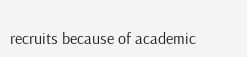recruits because of academic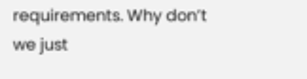requirements. Why don’t we just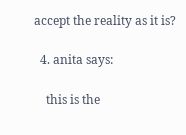accept the reality as it is?

  4. anita says:

    this is the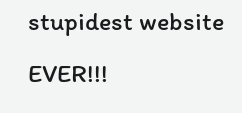stupidest website EVER!!!